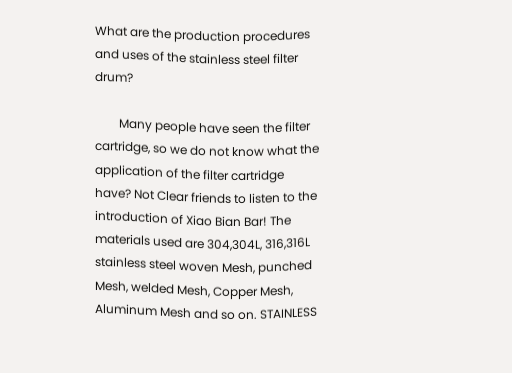What are the production procedures and uses of the stainless steel filter drum?

        Many people have seen the filter cartridge, so we do not know what the application of the filter cartridge have? Not Clear friends to listen to the introduction of Xiao Bian Bar! The materials used are 304,304L, 316,316L stainless steel woven Mesh, punched Mesh, welded Mesh, Copper Mesh, Aluminum Mesh and so on. STAINLESS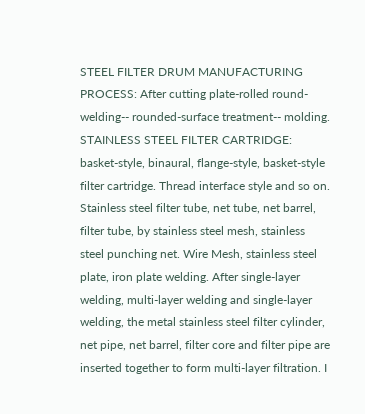STEEL FILTER DRUM MANUFACTURING PROCESS: After cutting plate-rolled round-welding-- rounded-surface treatment-- molding. STAINLESS STEEL FILTER CARTRIDGE: basket-style, binaural, flange-style, basket-style filter cartridge. Thread interface style and so on. Stainless steel filter tube, net tube, net barrel, filter tube, by stainless steel mesh, stainless steel punching net. Wire Mesh, stainless steel plate, iron plate welding. After single-layer welding, multi-layer welding and single-layer welding, the metal stainless steel filter cylinder, net pipe, net barrel, filter core and filter pipe are inserted together to form multi-layer filtration. I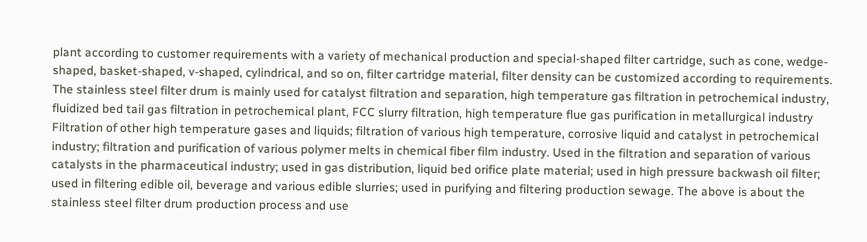plant according to customer requirements with a variety of mechanical production and special-shaped filter cartridge, such as cone, wedge-shaped, basket-shaped, v-shaped, cylindrical, and so on, filter cartridge material, filter density can be customized according to requirements. The stainless steel filter drum is mainly used for catalyst filtration and separation, high temperature gas filtration in petrochemical industry, fluidized bed tail gas filtration in petrochemical plant, FCC slurry filtration, high temperature flue gas purification in metallurgical industry Filtration of other high temperature gases and liquids; filtration of various high temperature, corrosive liquid and catalyst in petrochemical industry; filtration and purification of various polymer melts in chemical fiber film industry. Used in the filtration and separation of various catalysts in the pharmaceutical industry; used in gas distribution, liquid bed orifice plate material; used in high pressure backwash oil filter; used in filtering edible oil, beverage and various edible slurries; used in purifying and filtering production sewage. The above is about the stainless steel filter drum production process and use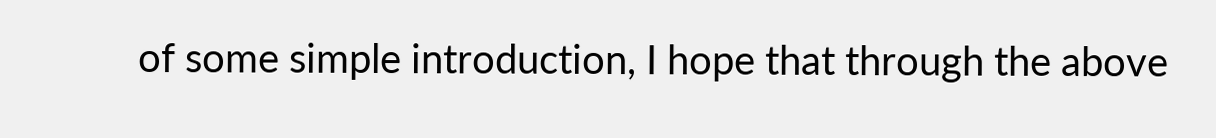of some simple introduction, I hope that through the above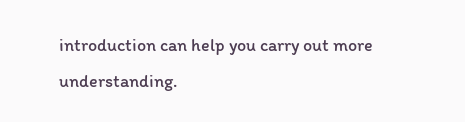introduction can help you carry out more understanding.